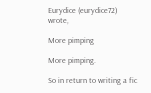Eurydice (eurydice72) wrote,

More pimping

More pimping.

So in return to writing a fic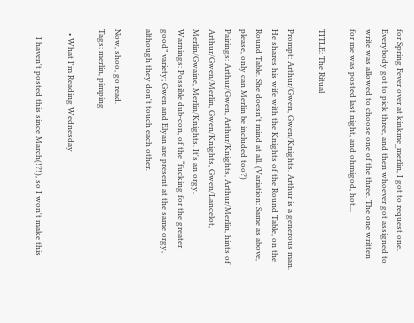for Spring Fever over at kinkme_merlin, I got to request one. Everybody got to pick three, and then whoever got assigned to write was allowed to choose one of the three. The one written for me was posted last night, and ohmigod, hot...

TITLE: The Ritual

Prompt: Arthur/Gwen, Gwen/Knights. Arthur is a generous man. He shares his wife with the Knights of the Round Table, on the Round Table. She doesn't mind at all. (Variation: Same as above, please, only can Merlin be included too?)
Pairings: Arthur/Gwen, Arthur/Knights, Arthur/Merlin, hints of Arthur/Gwen/Merlin, Gwen/Knights, Gwen/Lancelot, Merlin/Gwaine, Merlin/Knights. It's an orgy.
Warnings: Possible dub-con, of the “fucking for the greater good” variety; Gwen and Elyan are present at the same orgy, although they don't touch each other.

Now, shoo, go read.
Tags: merlin, pimping

  • What I'm Reading Wednesday

    I haven't posted this since March(!?!), so I won't make this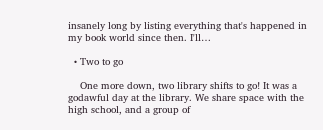insanely long by listing everything that's happened in my book world since then. I'll…

  • Two to go

    One more down, two library shifts to go! It was a godawful day at the library. We share space with the high school, and a group of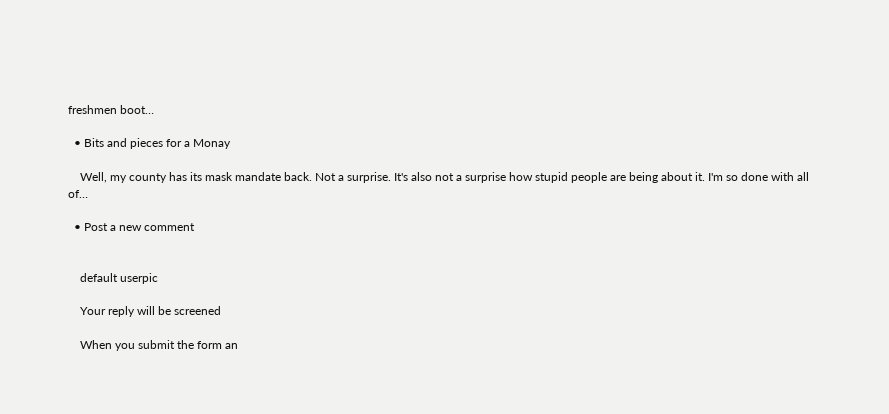freshmen boot…

  • Bits and pieces for a Monay

    Well, my county has its mask mandate back. Not a surprise. It's also not a surprise how stupid people are being about it. I'm so done with all of…

  • Post a new comment


    default userpic

    Your reply will be screened

    When you submit the form an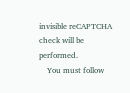invisible reCAPTCHA check will be performed.
    You must follow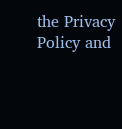the Privacy Policy and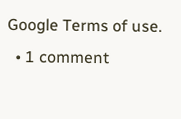Google Terms of use.
  • 1 comment